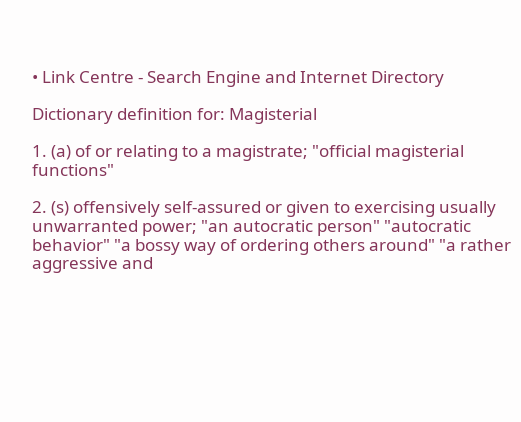• Link Centre - Search Engine and Internet Directory

Dictionary definition for: Magisterial

1. (a) of or relating to a magistrate; "official magisterial functions"

2. (s) offensively self-assured or given to exercising usually unwarranted power; "an autocratic person" "autocratic behavior" "a bossy way of ordering others around" "a rather aggressive and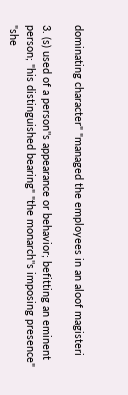dominating character" "managed the employees in an aloof magisteri

3. (s) used of a person''s appearance or behavior; befitting an eminent person; "his distinguished bearing" "the monarch''s imposing presence" "she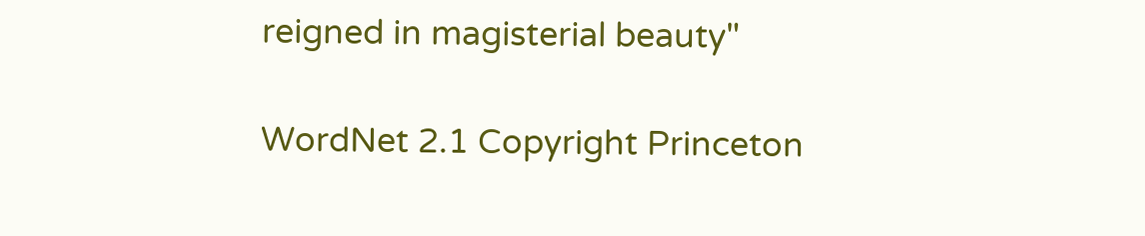reigned in magisterial beauty"

WordNet 2.1 Copyright Princeton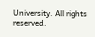University. All rights reserved.